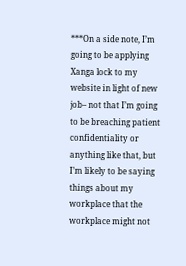***On a side note, I’m going to be applying Xanga lock to my website in light of new job– not that I’m going to be breaching patient confidentiality or anything like that, but I’m likely to be saying things about my workplace that the workplace might not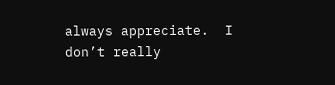always appreciate.  I don’t really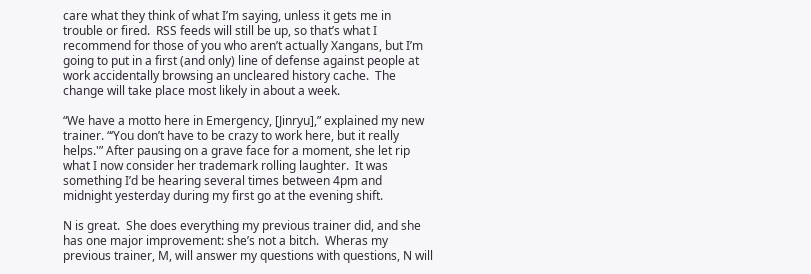care what they think of what I’m saying, unless it gets me in trouble or fired.  RSS feeds will still be up, so that’s what I recommend for those of you who aren’t actually Xangans, but I’m going to put in a first (and only) line of defense against people at work accidentally browsing an uncleared history cache.  The change will take place most likely in about a week.

“We have a motto here in Emergency, [Jinryu],” explained my new trainer. “‘You don’t have to be crazy to work here, but it really helps.'” After pausing on a grave face for a moment, she let rip what I now consider her trademark rolling laughter.  It was something I’d be hearing several times between 4pm and midnight yesterday during my first go at the evening shift.

N is great.  She does everything my previous trainer did, and she has one major improvement: she’s not a bitch.  Wheras my previous trainer, M, will answer my questions with questions, N will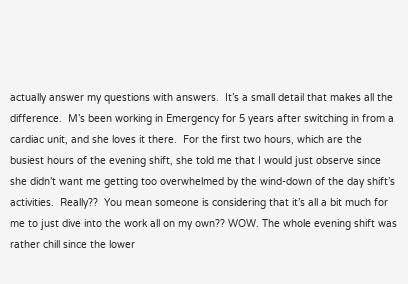actually answer my questions with answers.  It’s a small detail that makes all the difference.  M’s been working in Emergency for 5 years after switching in from a cardiac unit, and she loves it there.  For the first two hours, which are the busiest hours of the evening shift, she told me that I would just observe since she didn’t want me getting too overwhelmed by the wind-down of the day shift’s activities.  Really??  You mean someone is considering that it’s all a bit much for me to just dive into the work all on my own?? WOW. The whole evening shift was rather chill since the lower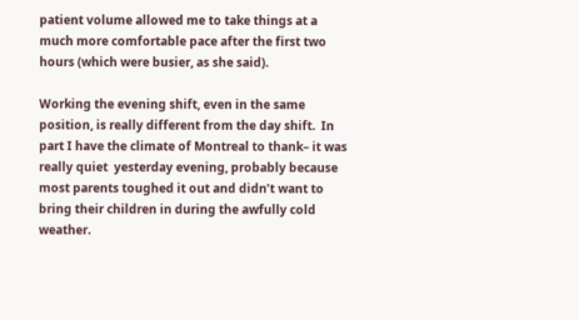patient volume allowed me to take things at a much more comfortable pace after the first two hours (which were busier, as she said).

Working the evening shift, even in the same position, is really different from the day shift.  In part I have the climate of Montreal to thank– it was really quiet  yesterday evening, probably because most parents toughed it out and didn’t want to bring their children in during the awfully cold weather.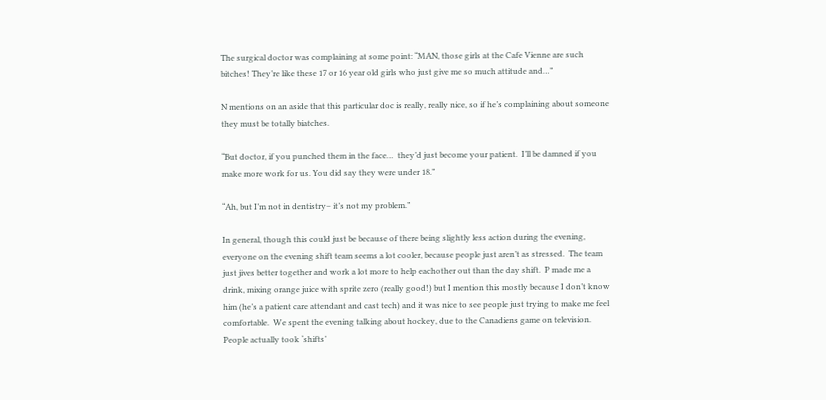The surgical doctor was complaining at some point: “MAN, those girls at the Cafe Vienne are such bitches! They’re like these 17 or 16 year old girls who just give me so much attitude and…”

N mentions on an aside that this particular doc is really, really nice, so if he’s complaining about someone they must be totally biatches.

“But doctor, if you punched them in the face…  they’d just become your patient.  I’ll be damned if you make more work for us. You did say they were under 18.”

“Ah, but I’m not in dentistry– it’s not my problem.”

In general, though this could just be because of there being slightly less action during the evening, everyone on the evening shift team seems a lot cooler, because people just aren’t as stressed.  The team just jives better together and work a lot more to help eachother out than the day shift.  P made me a drink, mixing orange juice with sprite zero (really good!) but I mention this mostly because I don’t know him (he’s a patient care attendant and cast tech) and it was nice to see people just trying to make me feel comfortable.  We spent the evening talking about hockey, due to the Canadiens game on television.  People actually took ‘shifts’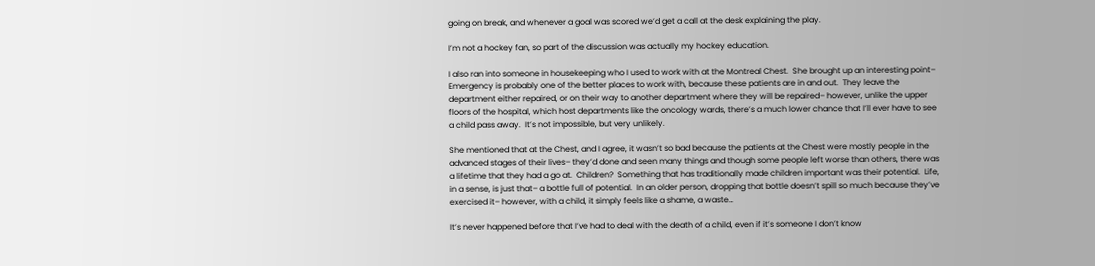going on break, and whenever a goal was scored we’d get a call at the desk explaining the play.

I’m not a hockey fan, so part of the discussion was actually my hockey education.

I also ran into someone in housekeeping who I used to work with at the Montreal Chest.  She brought up an interesting point– Emergency is probably one of the better places to work with, because these patients are in and out.  They leave the department either repaired, or on their way to another department where they will be repaired– however, unlike the upper floors of the hospital, which host departments like the oncology wards, there’s a much lower chance that I’ll ever have to see a child pass away.  It’s not impossible, but very unlikely.

She mentioned that at the Chest, and I agree, it wasn’t so bad because the patients at the Chest were mostly people in the advanced stages of their lives– they’d done and seen many things and though some people left worse than others, there was a lifetime that they had a go at.  Children?  Something that has traditionally made children important was their potential.  Life, in a sense, is just that– a bottle full of potential.  In an older person, dropping that bottle doesn’t spill so much because they’ve exercised it– however, with a child, it simply feels like a shame, a waste…

It’s never happened before that I’ve had to deal with the death of a child, even if it’s someone I don’t know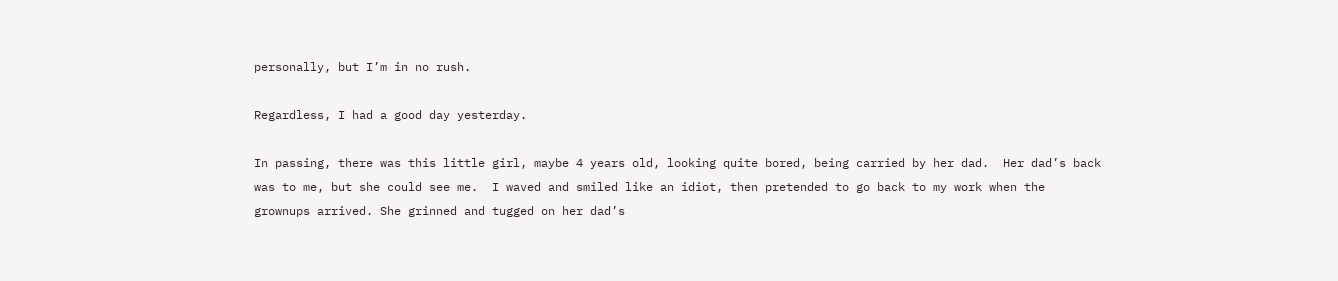personally, but I’m in no rush.

Regardless, I had a good day yesterday.

In passing, there was this little girl, maybe 4 years old, looking quite bored, being carried by her dad.  Her dad’s back was to me, but she could see me.  I waved and smiled like an idiot, then pretended to go back to my work when the grownups arrived. She grinned and tugged on her dad’s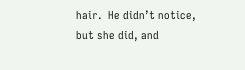hair.  He didn’t notice, but she did, and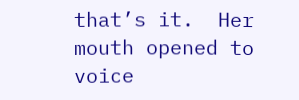that’s it.  Her mouth opened to voice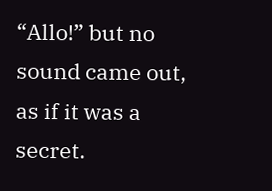“Allo!” but no sound came out, as if it was a secret.